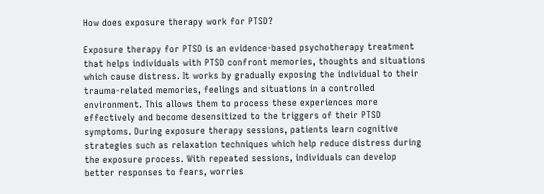How does exposure therapy work for PTSD?

Exposure therapy for PTSD is an evidence-based psychotherapy treatment that helps individuals with PTSD confront memories, thoughts and situations which cause distress. It works by gradually exposing the individual to their trauma-related memories, feelings and situations in a controlled environment. This allows them to process these experiences more effectively and become desensitized to the triggers of their PTSD symptoms. During exposure therapy sessions, patients learn cognitive strategies such as relaxation techniques which help reduce distress during the exposure process. With repeated sessions, individuals can develop better responses to fears, worries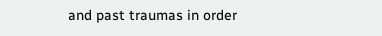and past traumas in order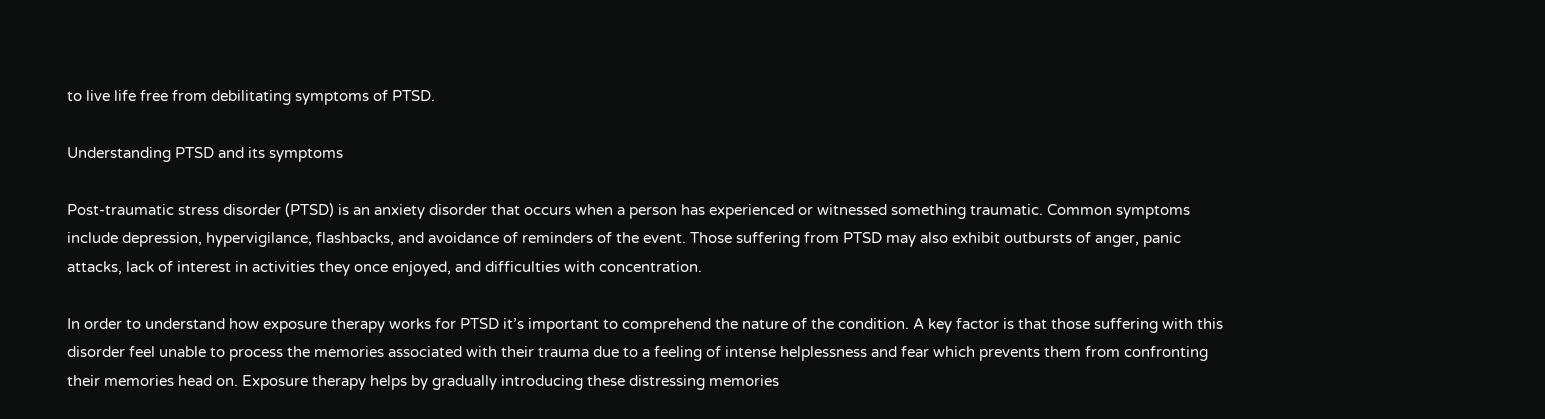to live life free from debilitating symptoms of PTSD.

Understanding PTSD and its symptoms

Post-traumatic stress disorder (PTSD) is an anxiety disorder that occurs when a person has experienced or witnessed something traumatic. Common symptoms include depression, hypervigilance, flashbacks, and avoidance of reminders of the event. Those suffering from PTSD may also exhibit outbursts of anger, panic attacks, lack of interest in activities they once enjoyed, and difficulties with concentration.

In order to understand how exposure therapy works for PTSD it’s important to comprehend the nature of the condition. A key factor is that those suffering with this disorder feel unable to process the memories associated with their trauma due to a feeling of intense helplessness and fear which prevents them from confronting their memories head on. Exposure therapy helps by gradually introducing these distressing memories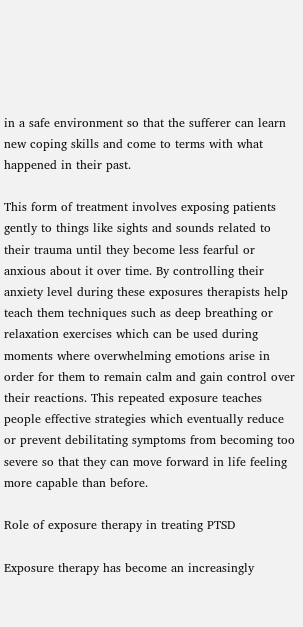in a safe environment so that the sufferer can learn new coping skills and come to terms with what happened in their past.

This form of treatment involves exposing patients gently to things like sights and sounds related to their trauma until they become less fearful or anxious about it over time. By controlling their anxiety level during these exposures therapists help teach them techniques such as deep breathing or relaxation exercises which can be used during moments where overwhelming emotions arise in order for them to remain calm and gain control over their reactions. This repeated exposure teaches people effective strategies which eventually reduce or prevent debilitating symptoms from becoming too severe so that they can move forward in life feeling more capable than before.

Role of exposure therapy in treating PTSD

Exposure therapy has become an increasingly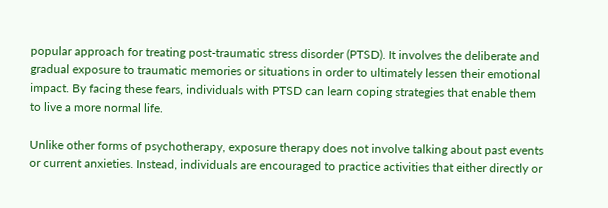popular approach for treating post-traumatic stress disorder (PTSD). It involves the deliberate and gradual exposure to traumatic memories or situations in order to ultimately lessen their emotional impact. By facing these fears, individuals with PTSD can learn coping strategies that enable them to live a more normal life.

Unlike other forms of psychotherapy, exposure therapy does not involve talking about past events or current anxieties. Instead, individuals are encouraged to practice activities that either directly or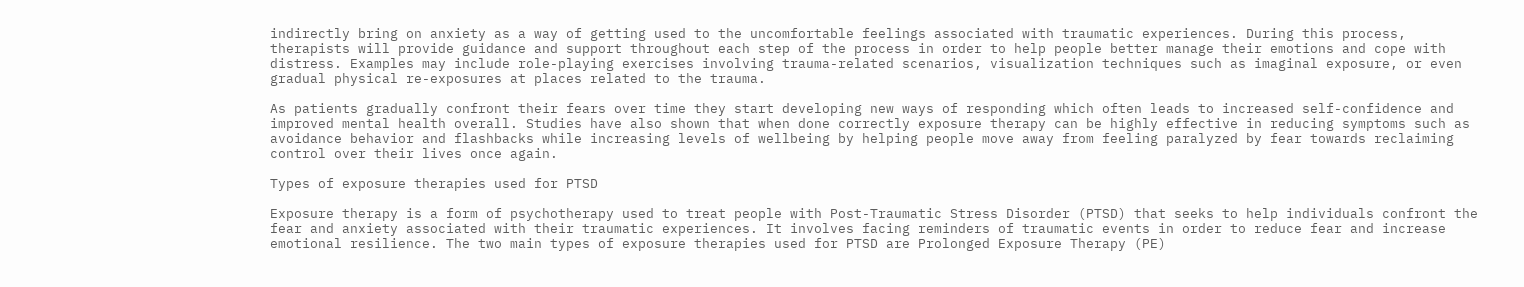indirectly bring on anxiety as a way of getting used to the uncomfortable feelings associated with traumatic experiences. During this process, therapists will provide guidance and support throughout each step of the process in order to help people better manage their emotions and cope with distress. Examples may include role-playing exercises involving trauma-related scenarios, visualization techniques such as imaginal exposure, or even gradual physical re-exposures at places related to the trauma.

As patients gradually confront their fears over time they start developing new ways of responding which often leads to increased self-confidence and improved mental health overall. Studies have also shown that when done correctly exposure therapy can be highly effective in reducing symptoms such as avoidance behavior and flashbacks while increasing levels of wellbeing by helping people move away from feeling paralyzed by fear towards reclaiming control over their lives once again.

Types of exposure therapies used for PTSD

Exposure therapy is a form of psychotherapy used to treat people with Post-Traumatic Stress Disorder (PTSD) that seeks to help individuals confront the fear and anxiety associated with their traumatic experiences. It involves facing reminders of traumatic events in order to reduce fear and increase emotional resilience. The two main types of exposure therapies used for PTSD are Prolonged Exposure Therapy (PE)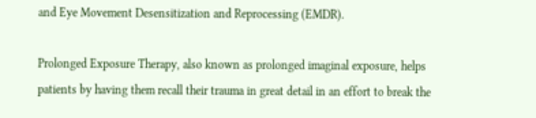and Eye Movement Desensitization and Reprocessing (EMDR).

Prolonged Exposure Therapy, also known as prolonged imaginal exposure, helps patients by having them recall their trauma in great detail in an effort to break the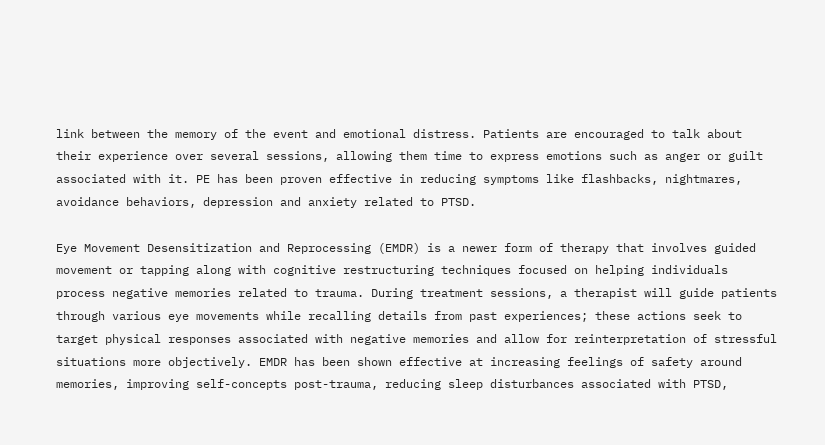link between the memory of the event and emotional distress. Patients are encouraged to talk about their experience over several sessions, allowing them time to express emotions such as anger or guilt associated with it. PE has been proven effective in reducing symptoms like flashbacks, nightmares, avoidance behaviors, depression and anxiety related to PTSD.

Eye Movement Desensitization and Reprocessing (EMDR) is a newer form of therapy that involves guided movement or tapping along with cognitive restructuring techniques focused on helping individuals process negative memories related to trauma. During treatment sessions, a therapist will guide patients through various eye movements while recalling details from past experiences; these actions seek to target physical responses associated with negative memories and allow for reinterpretation of stressful situations more objectively. EMDR has been shown effective at increasing feelings of safety around memories, improving self-concepts post-trauma, reducing sleep disturbances associated with PTSD,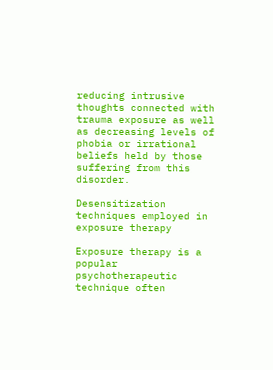reducing intrusive thoughts connected with trauma exposure as well as decreasing levels of phobia or irrational beliefs held by those suffering from this disorder.

Desensitization techniques employed in exposure therapy

Exposure therapy is a popular psychotherapeutic technique often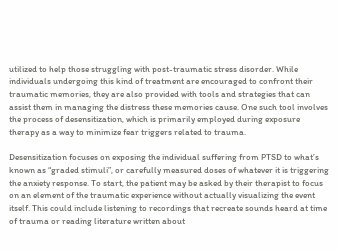utilized to help those struggling with post-traumatic stress disorder. While individuals undergoing this kind of treatment are encouraged to confront their traumatic memories, they are also provided with tools and strategies that can assist them in managing the distress these memories cause. One such tool involves the process of desensitization, which is primarily employed during exposure therapy as a way to minimize fear triggers related to trauma.

Desensitization focuses on exposing the individual suffering from PTSD to what’s known as “graded stimuli”, or carefully measured doses of whatever it is triggering the anxiety response. To start, the patient may be asked by their therapist to focus on an element of the traumatic experience without actually visualizing the event itself. This could include listening to recordings that recreate sounds heard at time of trauma or reading literature written about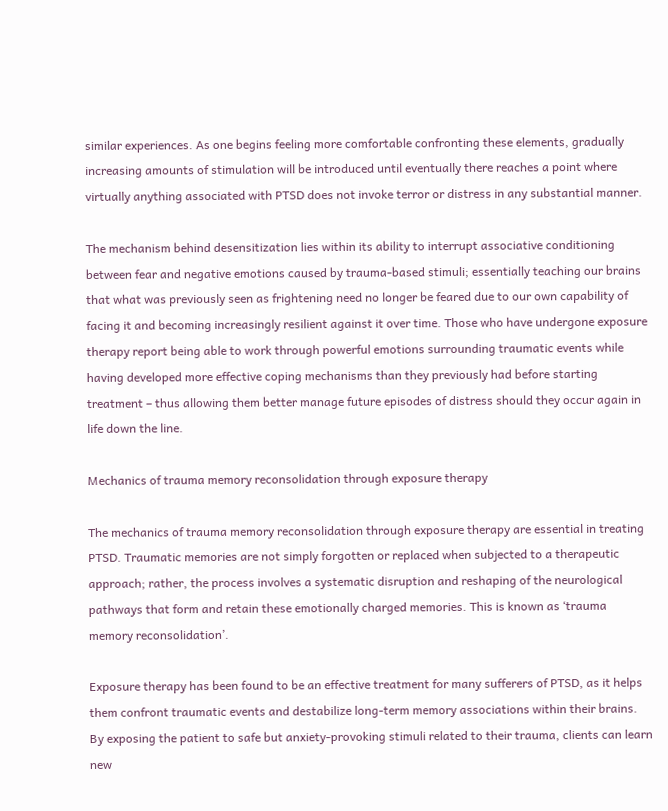similar experiences. As one begins feeling more comfortable confronting these elements, gradually increasing amounts of stimulation will be introduced until eventually there reaches a point where virtually anything associated with PTSD does not invoke terror or distress in any substantial manner.

The mechanism behind desensitization lies within its ability to interrupt associative conditioning between fear and negative emotions caused by trauma-based stimuli; essentially teaching our brains that what was previously seen as frightening need no longer be feared due to our own capability of facing it and becoming increasingly resilient against it over time. Those who have undergone exposure therapy report being able to work through powerful emotions surrounding traumatic events while having developed more effective coping mechanisms than they previously had before starting treatment – thus allowing them better manage future episodes of distress should they occur again in life down the line.

Mechanics of trauma memory reconsolidation through exposure therapy

The mechanics of trauma memory reconsolidation through exposure therapy are essential in treating PTSD. Traumatic memories are not simply forgotten or replaced when subjected to a therapeutic approach; rather, the process involves a systematic disruption and reshaping of the neurological pathways that form and retain these emotionally charged memories. This is known as ‘trauma memory reconsolidation’.

Exposure therapy has been found to be an effective treatment for many sufferers of PTSD, as it helps them confront traumatic events and destabilize long-term memory associations within their brains. By exposing the patient to safe but anxiety-provoking stimuli related to their trauma, clients can learn new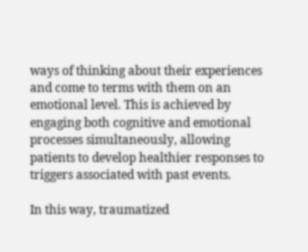ways of thinking about their experiences and come to terms with them on an emotional level. This is achieved by engaging both cognitive and emotional processes simultaneously, allowing patients to develop healthier responses to triggers associated with past events.

In this way, traumatized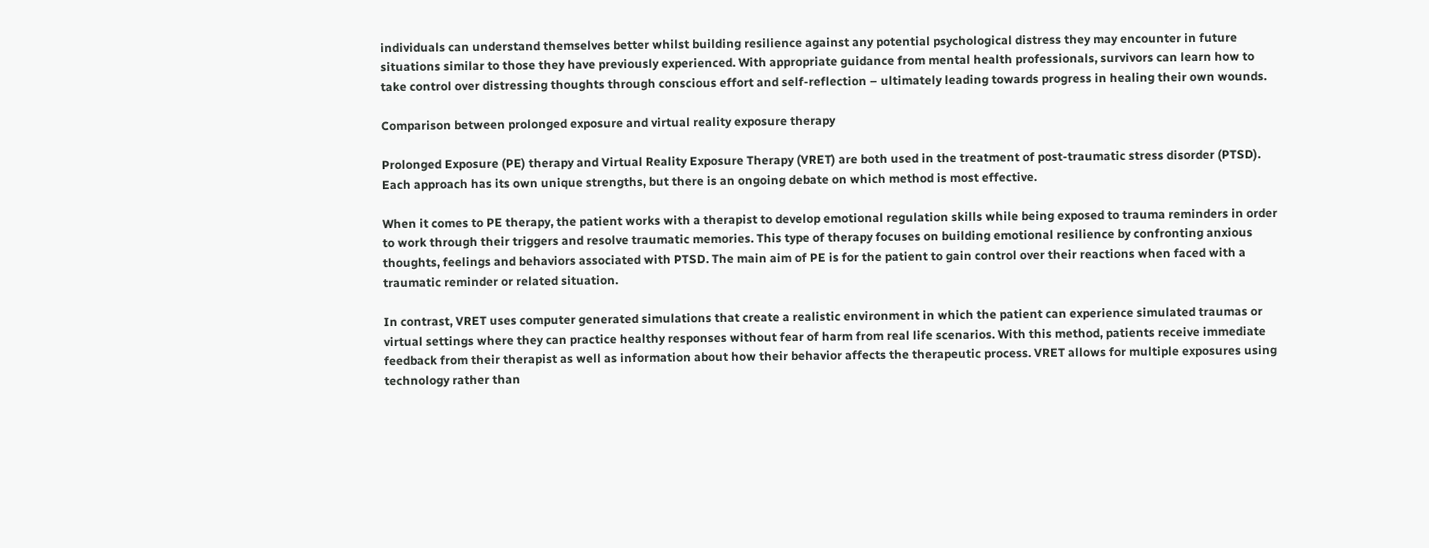individuals can understand themselves better whilst building resilience against any potential psychological distress they may encounter in future situations similar to those they have previously experienced. With appropriate guidance from mental health professionals, survivors can learn how to take control over distressing thoughts through conscious effort and self-reflection – ultimately leading towards progress in healing their own wounds.

Comparison between prolonged exposure and virtual reality exposure therapy

Prolonged Exposure (PE) therapy and Virtual Reality Exposure Therapy (VRET) are both used in the treatment of post-traumatic stress disorder (PTSD). Each approach has its own unique strengths, but there is an ongoing debate on which method is most effective.

When it comes to PE therapy, the patient works with a therapist to develop emotional regulation skills while being exposed to trauma reminders in order to work through their triggers and resolve traumatic memories. This type of therapy focuses on building emotional resilience by confronting anxious thoughts, feelings and behaviors associated with PTSD. The main aim of PE is for the patient to gain control over their reactions when faced with a traumatic reminder or related situation.

In contrast, VRET uses computer generated simulations that create a realistic environment in which the patient can experience simulated traumas or virtual settings where they can practice healthy responses without fear of harm from real life scenarios. With this method, patients receive immediate feedback from their therapist as well as information about how their behavior affects the therapeutic process. VRET allows for multiple exposures using technology rather than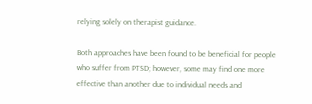relying solely on therapist guidance.

Both approaches have been found to be beneficial for people who suffer from PTSD; however, some may find one more effective than another due to individual needs and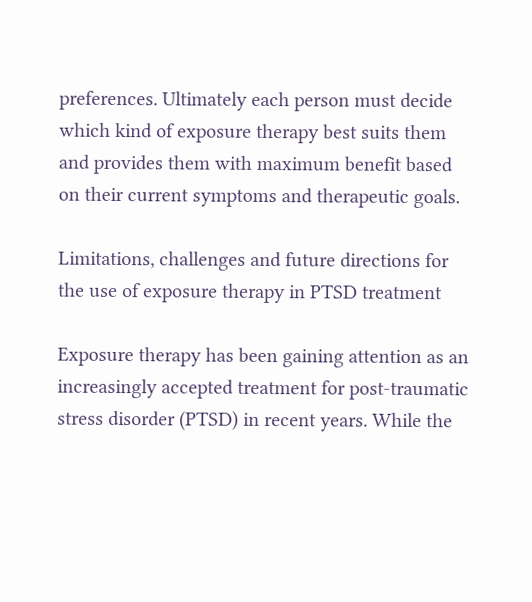preferences. Ultimately each person must decide which kind of exposure therapy best suits them and provides them with maximum benefit based on their current symptoms and therapeutic goals.

Limitations, challenges and future directions for the use of exposure therapy in PTSD treatment

Exposure therapy has been gaining attention as an increasingly accepted treatment for post-traumatic stress disorder (PTSD) in recent years. While the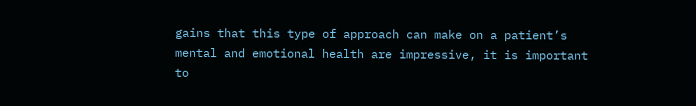gains that this type of approach can make on a patient’s mental and emotional health are impressive, it is important to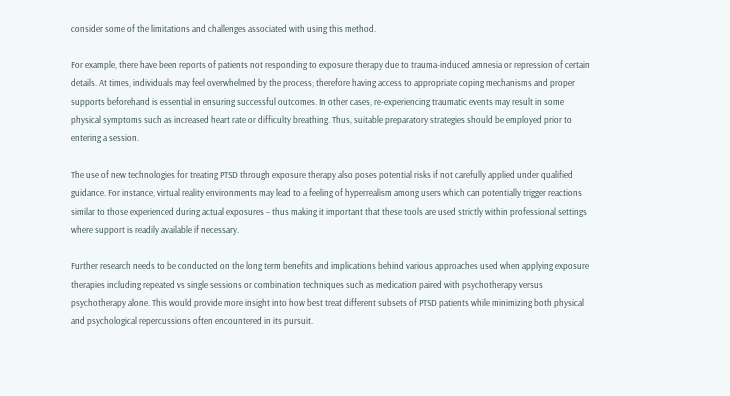consider some of the limitations and challenges associated with using this method.

For example, there have been reports of patients not responding to exposure therapy due to trauma-induced amnesia or repression of certain details. At times, individuals may feel overwhelmed by the process; therefore having access to appropriate coping mechanisms and proper supports beforehand is essential in ensuring successful outcomes. In other cases, re-experiencing traumatic events may result in some physical symptoms such as increased heart rate or difficulty breathing. Thus, suitable preparatory strategies should be employed prior to entering a session.

The use of new technologies for treating PTSD through exposure therapy also poses potential risks if not carefully applied under qualified guidance. For instance, virtual reality environments may lead to a feeling of hyperrealism among users which can potentially trigger reactions similar to those experienced during actual exposures – thus making it important that these tools are used strictly within professional settings where support is readily available if necessary.

Further research needs to be conducted on the long term benefits and implications behind various approaches used when applying exposure therapies including repeated vs single sessions or combination techniques such as medication paired with psychotherapy versus psychotherapy alone. This would provide more insight into how best treat different subsets of PTSD patients while minimizing both physical and psychological repercussions often encountered in its pursuit.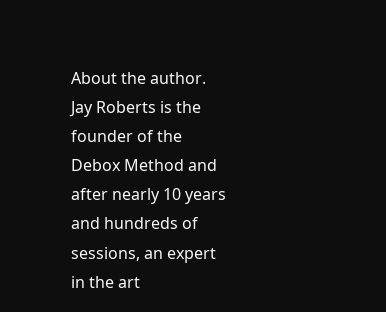About the author.
Jay Roberts is the founder of the Debox Method and after nearly 10 years and hundreds of sessions, an expert in the art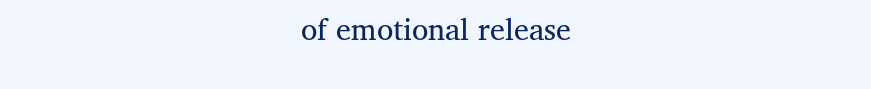of emotional release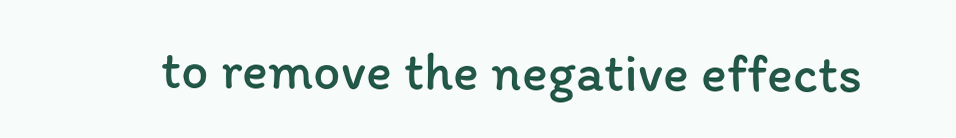to remove the negative effects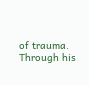of trauma. Through his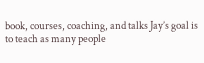book, courses, coaching, and talks Jay’s goal is to teach as many people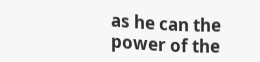as he can the power of the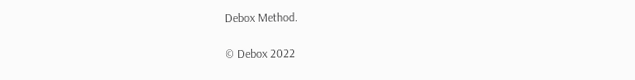Debox Method.

© Debox 2022